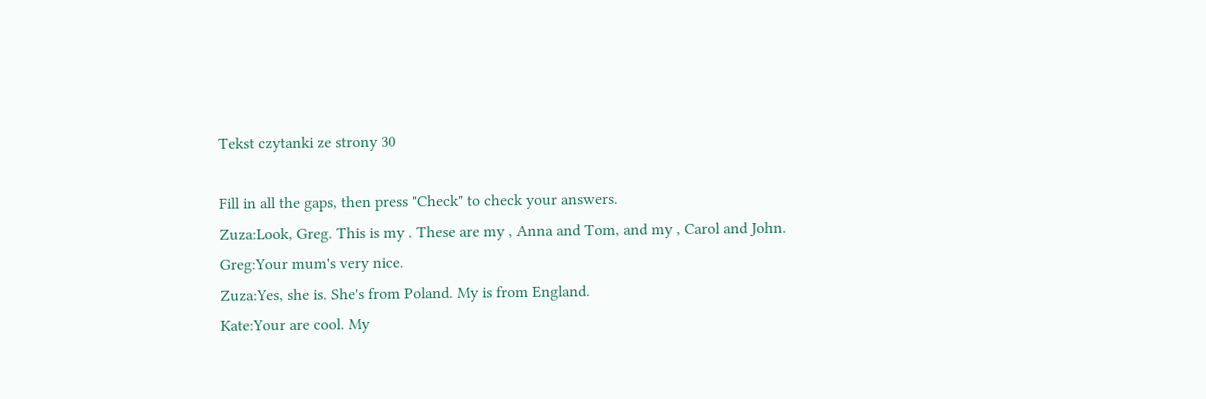Tekst czytanki ze strony 30

Fill in all the gaps, then press "Check" to check your answers.
Zuza:Look, Greg. This is my . These are my , Anna and Tom, and my , Carol and John.
Greg:Your mum's very nice.
Zuza:Yes, she is. She's from Poland. My is from England.
Kate:Your are cool. My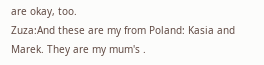are okay, too.
Zuza:And these are my from Poland: Kasia and Marek. They are my mum's .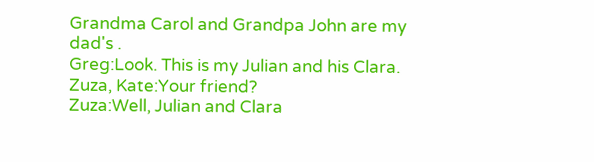Grandma Carol and Grandpa John are my dad's .
Greg:Look. This is my Julian and his Clara.
Zuza, Kate:Your friend?
Zuza:Well, Julian and Clara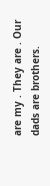are my . They are . Our dads are brothers.